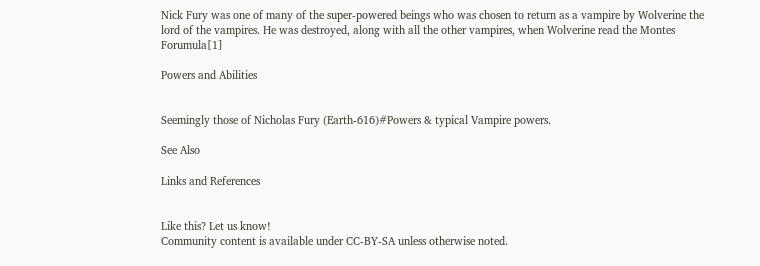Nick Fury was one of many of the super-powered beings who was chosen to return as a vampire by Wolverine the lord of the vampires. He was destroyed, along with all the other vampires, when Wolverine read the Montes Forumula[1]

Powers and Abilities


Seemingly those of Nicholas Fury (Earth-616)#Powers & typical Vampire powers.

See Also

Links and References


Like this? Let us know!
Community content is available under CC-BY-SA unless otherwise noted.